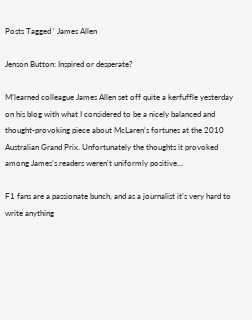Posts Tagged ‘ James Allen

Jenson Button: Inspired or desperate?

M’learned colleague James Allen set off quite a kerfuffle yesterday on his blog with what I considered to be a nicely balanced and thought-provoking piece about McLaren’s fortunes at the 2010 Australian Grand Prix. Unfortunately the thoughts it provoked among James’s readers weren’t uniformly positive…

F1 fans are a passionate bunch, and as a journalist it’s very hard to write anything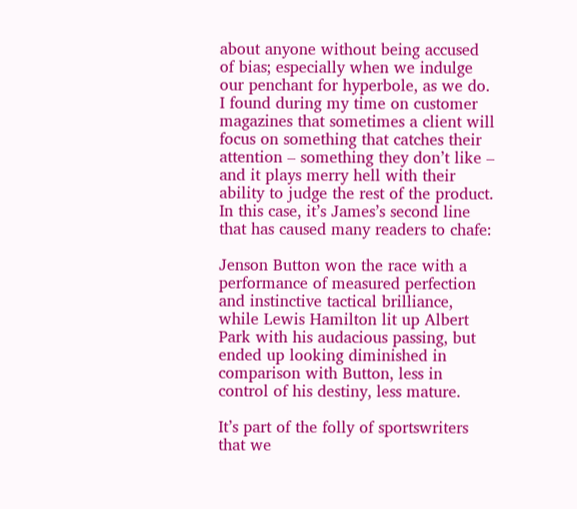about anyone without being accused of bias; especially when we indulge our penchant for hyperbole, as we do. I found during my time on customer magazines that sometimes a client will focus on something that catches their attention – something they don’t like – and it plays merry hell with their ability to judge the rest of the product. In this case, it’s James’s second line that has caused many readers to chafe:

Jenson Button won the race with a performance of measured perfection and instinctive tactical brilliance, while Lewis Hamilton lit up Albert Park with his audacious passing, but ended up looking diminished in comparison with Button, less in control of his destiny, less mature.

It’s part of the folly of sportswriters that we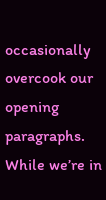occasionally overcook our opening paragraphs. While we’re in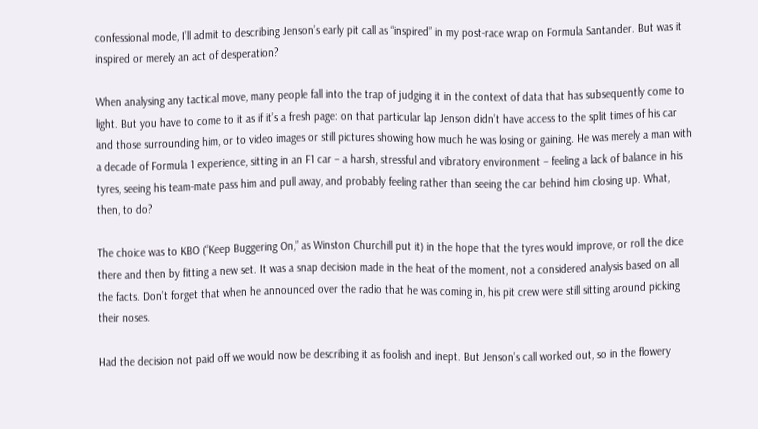confessional mode, I’ll admit to describing Jenson’s early pit call as “inspired” in my post-race wrap on Formula Santander. But was it inspired or merely an act of desperation?

When analysing any tactical move, many people fall into the trap of judging it in the context of data that has subsequently come to light. But you have to come to it as if it’s a fresh page: on that particular lap Jenson didn’t have access to the split times of his car and those surrounding him, or to video images or still pictures showing how much he was losing or gaining. He was merely a man with a decade of Formula 1 experience, sitting in an F1 car – a harsh, stressful and vibratory environment – feeling a lack of balance in his tyres, seeing his team-mate pass him and pull away, and probably feeling rather than seeing the car behind him closing up. What, then, to do?

The choice was to KBO (“Keep Buggering On,” as Winston Churchill put it) in the hope that the tyres would improve, or roll the dice there and then by fitting a new set. It was a snap decision made in the heat of the moment, not a considered analysis based on all the facts. Don’t forget that when he announced over the radio that he was coming in, his pit crew were still sitting around picking their noses.

Had the decision not paid off we would now be describing it as foolish and inept. But Jenson’s call worked out, so in the flowery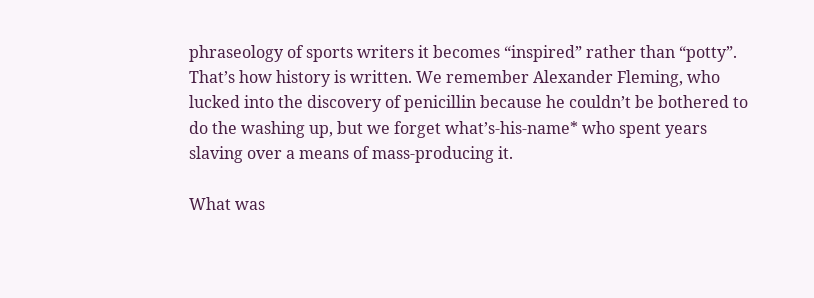phraseology of sports writers it becomes “inspired” rather than “potty”. That’s how history is written. We remember Alexander Fleming, who lucked into the discovery of penicillin because he couldn’t be bothered to do the washing up, but we forget what’s-his-name* who spent years slaving over a means of mass-producing it.

What was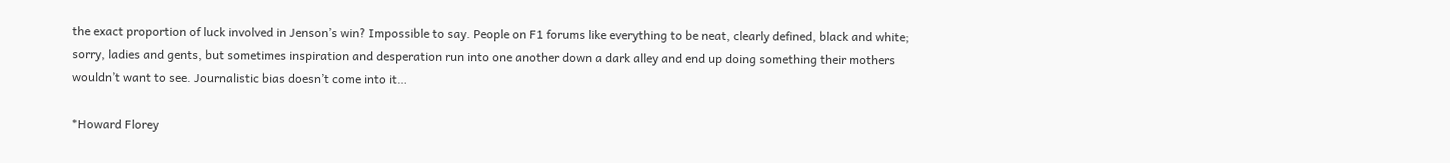the exact proportion of luck involved in Jenson’s win? Impossible to say. People on F1 forums like everything to be neat, clearly defined, black and white; sorry, ladies and gents, but sometimes inspiration and desperation run into one another down a dark alley and end up doing something their mothers wouldn’t want to see. Journalistic bias doesn’t come into it…

*Howard Florey